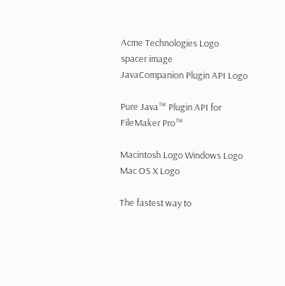Acme Technologies Logo
spacer image
JavaCompanion Plugin API Logo

Pure Java™ Plugin API for FileMaker Pro™

Macintosh Logo Windows Logo Mac OS X Logo

The fastest way to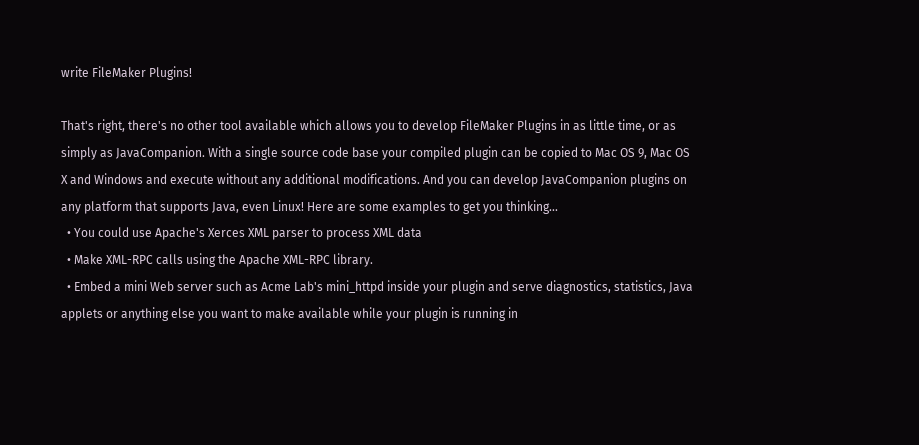write FileMaker Plugins!

That's right, there's no other tool available which allows you to develop FileMaker Plugins in as little time, or as simply as JavaCompanion. With a single source code base your compiled plugin can be copied to Mac OS 9, Mac OS X and Windows and execute without any additional modifications. And you can develop JavaCompanion plugins on any platform that supports Java, even Linux! Here are some examples to get you thinking...
  • You could use Apache's Xerces XML parser to process XML data
  • Make XML-RPC calls using the Apache XML-RPC library.
  • Embed a mini Web server such as Acme Lab's mini_httpd inside your plugin and serve diagnostics, statistics, Java applets or anything else you want to make available while your plugin is running in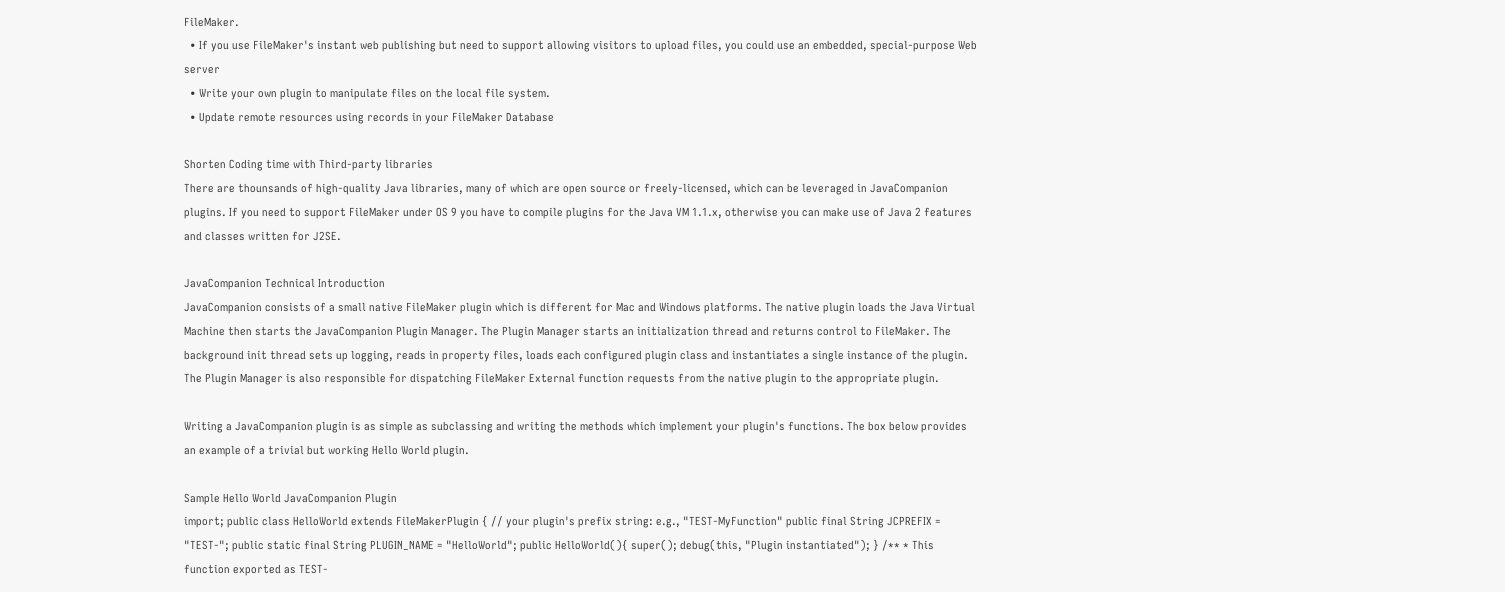FileMaker.
  • If you use FileMaker's instant web publishing but need to support allowing visitors to upload files, you could use an embedded, special-purpose Web server
  • Write your own plugin to manipulate files on the local file system.
  • Update remote resources using records in your FileMaker Database

Shorten Coding time with Third-party libraries
There are thounsands of high-quality Java libraries, many of which are open source or freely-licensed, which can be leveraged in JavaCompanion plugins. If you need to support FileMaker under OS 9 you have to compile plugins for the Java VM 1.1.x, otherwise you can make use of Java 2 features and classes written for J2SE.

JavaCompanion Technical Introduction
JavaCompanion consists of a small native FileMaker plugin which is different for Mac and Windows platforms. The native plugin loads the Java Virtual Machine then starts the JavaCompanion Plugin Manager. The Plugin Manager starts an initialization thread and returns control to FileMaker. The background init thread sets up logging, reads in property files, loads each configured plugin class and instantiates a single instance of the plugin. The Plugin Manager is also responsible for dispatching FileMaker External function requests from the native plugin to the appropriate plugin.

Writing a JavaCompanion plugin is as simple as subclassing and writing the methods which implement your plugin's functions. The box below provides an example of a trivial but working Hello World plugin.

Sample Hello World JavaCompanion Plugin
import; public class HelloWorld extends FileMakerPlugin { // your plugin's prefix string: e.g., "TEST-MyFunction" public final String JCPREFIX = "TEST-"; public static final String PLUGIN_NAME = "HelloWorld"; public HelloWorld(){ super(); debug(this, "Plugin instantiated"); } /** * This function exported as TEST-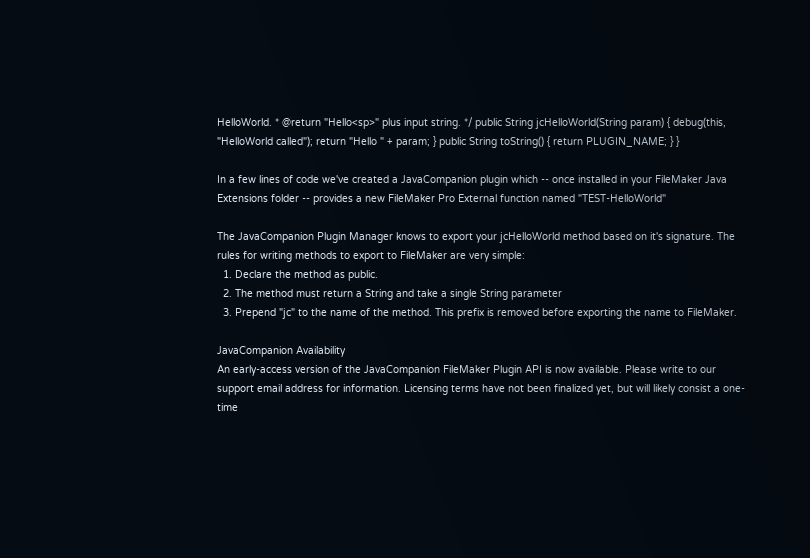HelloWorld. * @return "Hello<sp>" plus input string. */ public String jcHelloWorld(String param) { debug(this, "HelloWorld called"); return "Hello " + param; } public String toString() { return PLUGIN_NAME; } }

In a few lines of code we've created a JavaCompanion plugin which -- once installed in your FileMaker Java Extensions folder -- provides a new FileMaker Pro External function named "TEST-HelloWorld"

The JavaCompanion Plugin Manager knows to export your jcHelloWorld method based on it's signature. The rules for writing methods to export to FileMaker are very simple:
  1. Declare the method as public.
  2. The method must return a String and take a single String parameter
  3. Prepend "jc" to the name of the method. This prefix is removed before exporting the name to FileMaker.

JavaCompanion Availability
An early-access version of the JavaCompanion FileMaker Plugin API is now available. Please write to our support email address for information. Licensing terms have not been finalized yet, but will likely consist a one-time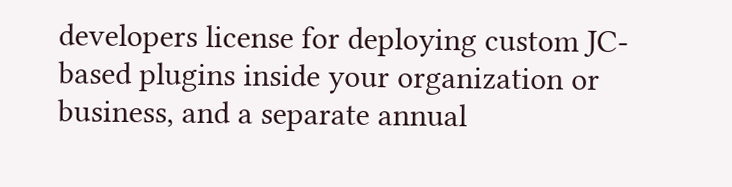developers license for deploying custom JC-based plugins inside your organization or business, and a separate annual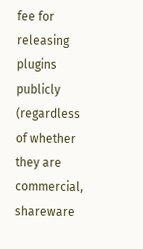fee for releasing plugins publicly (regardless of whether they are commercial, shareware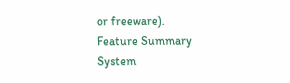or freeware).
Feature Summary
System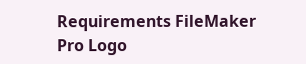Requirements FileMaker Pro Logo